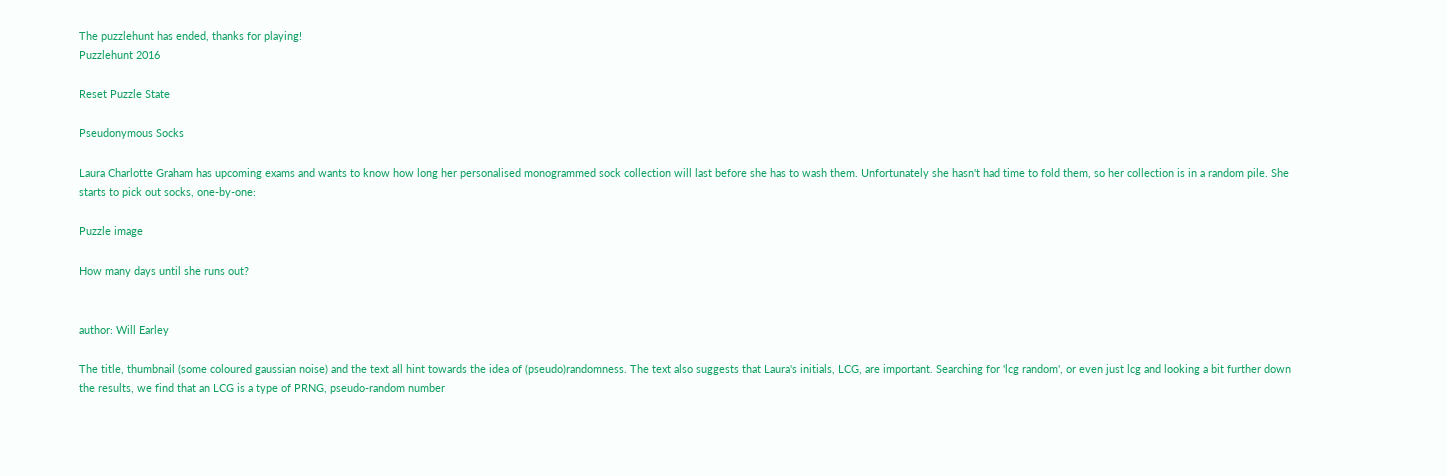The puzzlehunt has ended, thanks for playing!
Puzzlehunt 2016

Reset Puzzle State

Pseudonymous Socks

Laura Charlotte Graham has upcoming exams and wants to know how long her personalised monogrammed sock collection will last before she has to wash them. Unfortunately she hasn't had time to fold them, so her collection is in a random pile. She starts to pick out socks, one-by-one:

Puzzle image

How many days until she runs out?


author: Will Earley

The title, thumbnail (some coloured gaussian noise) and the text all hint towards the idea of (pseudo)randomness. The text also suggests that Laura's initials, LCG, are important. Searching for 'lcg random', or even just lcg and looking a bit further down the results, we find that an LCG is a type of PRNG, pseudo-random number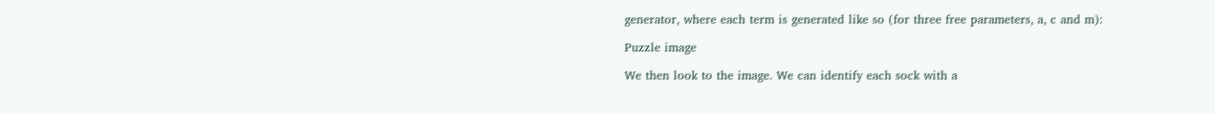generator, where each term is generated like so (for three free parameters, a, c and m):

Puzzle image

We then look to the image. We can identify each sock with a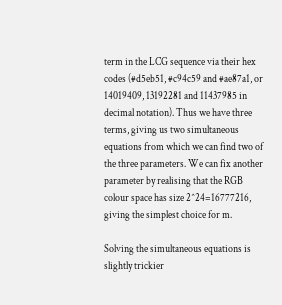term in the LCG sequence via their hex codes (#d5eb51, #c94c59 and #ae87a1, or 14019409, 13192281 and 11437985 in decimal notation). Thus we have three terms, giving us two simultaneous equations from which we can find two of the three parameters. We can fix another parameter by realising that the RGB colour space has size 2^24=16777216, giving the simplest choice for m.

Solving the simultaneous equations is slightly trickier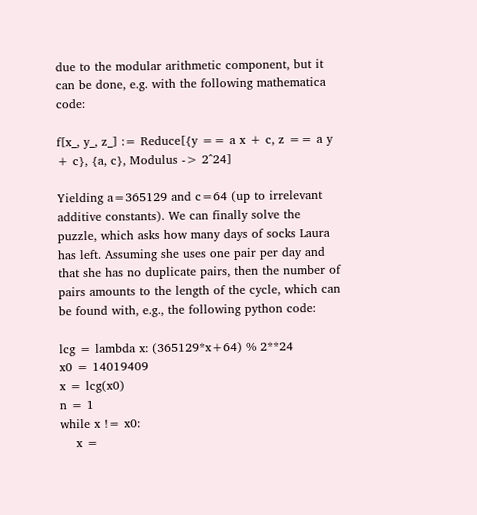due to the modular arithmetic component, but it can be done, e.g. with the following mathematica code:

f[x_, y_, z_] := Reduce[{y == a x + c, z == a y + c}, {a, c}, Modulus -> 2^24]

Yielding a=365129 and c=64 (up to irrelevant additive constants). We can finally solve the puzzle, which asks how many days of socks Laura has left. Assuming she uses one pair per day and that she has no duplicate pairs, then the number of pairs amounts to the length of the cycle, which can be found with, e.g., the following python code:

lcg = lambda x: (365129*x+64) % 2**24
x0 = 14019409
x = lcg(x0)
n = 1
while x != x0:
    x =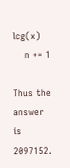lcg(x)
    n += 1

Thus the answer is 2097152.